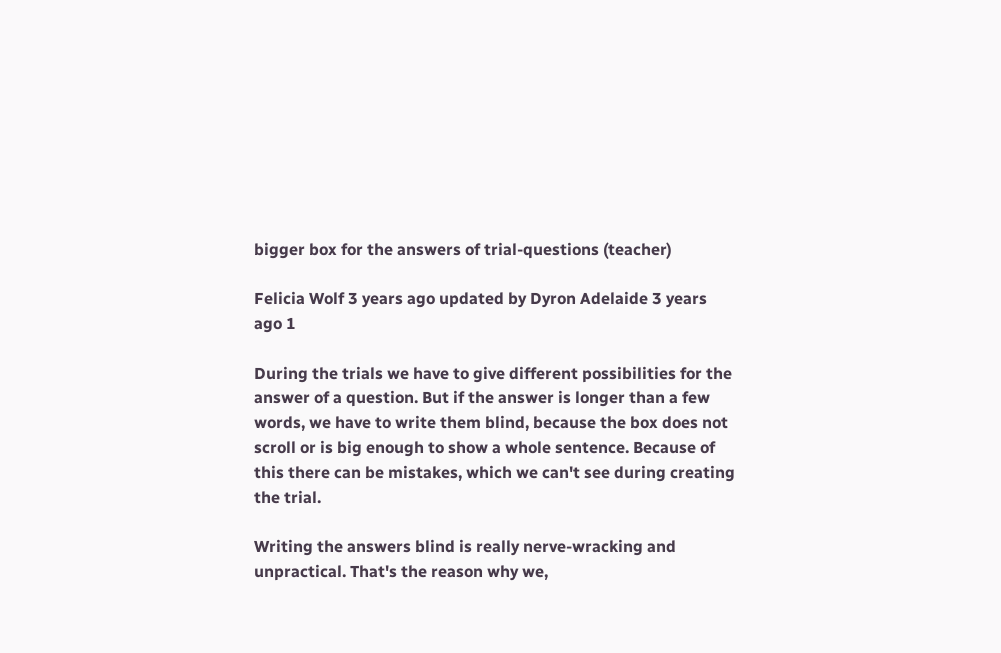bigger box for the answers of trial-questions (teacher)

Felicia Wolf 3 years ago updated by Dyron Adelaide 3 years ago 1

During the trials we have to give different possibilities for the answer of a question. But if the answer is longer than a few words, we have to write them blind, because the box does not scroll or is big enough to show a whole sentence. Because of this there can be mistakes, which we can't see during creating the trial.

Writing the answers blind is really nerve-wracking and unpractical. That's the reason why we,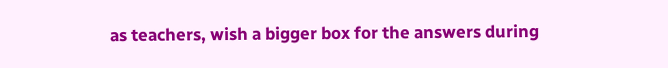as teachers, wish a bigger box for the answers during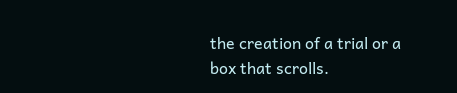the creation of a trial or a box that scrolls.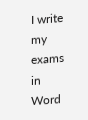I write my exams in Word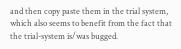and then copy paste them in the trial system, which also seems to benefit from the fact that the trial-system is/was bugged.